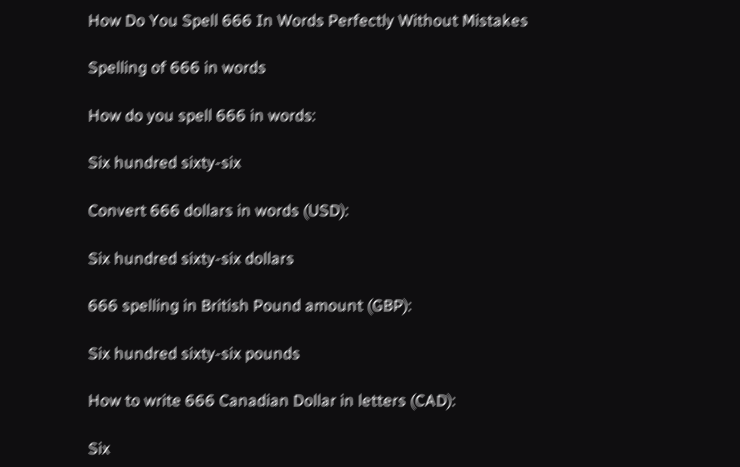How Do You Spell 666 In Words Perfectly Without Mistakes

Spelling of 666 in words

How do you spell 666 in words:

Six hundred sixty-six

Convert 666 dollars in words (USD):

Six hundred sixty-six dollars

666 spelling in British Pound amount (GBP):

Six hundred sixty-six pounds

How to write 666 Canadian Dollar in letters (CAD):

Six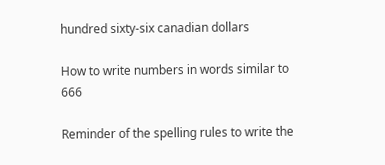hundred sixty-six canadian dollars

How to write numbers in words similar to 666

Reminder of the spelling rules to write the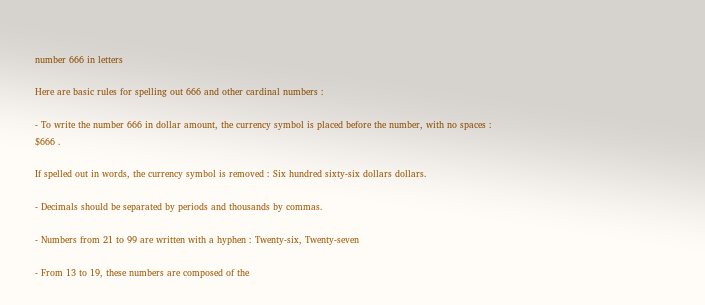number 666 in letters

Here are basic rules for spelling out 666 and other cardinal numbers :

- To write the number 666 in dollar amount, the currency symbol is placed before the number, with no spaces : $666 .

If spelled out in words, the currency symbol is removed : Six hundred sixty-six dollars dollars.

- Decimals should be separated by periods and thousands by commas.

- Numbers from 21 to 99 are written with a hyphen : Twenty-six, Twenty-seven

- From 13 to 19, these numbers are composed of the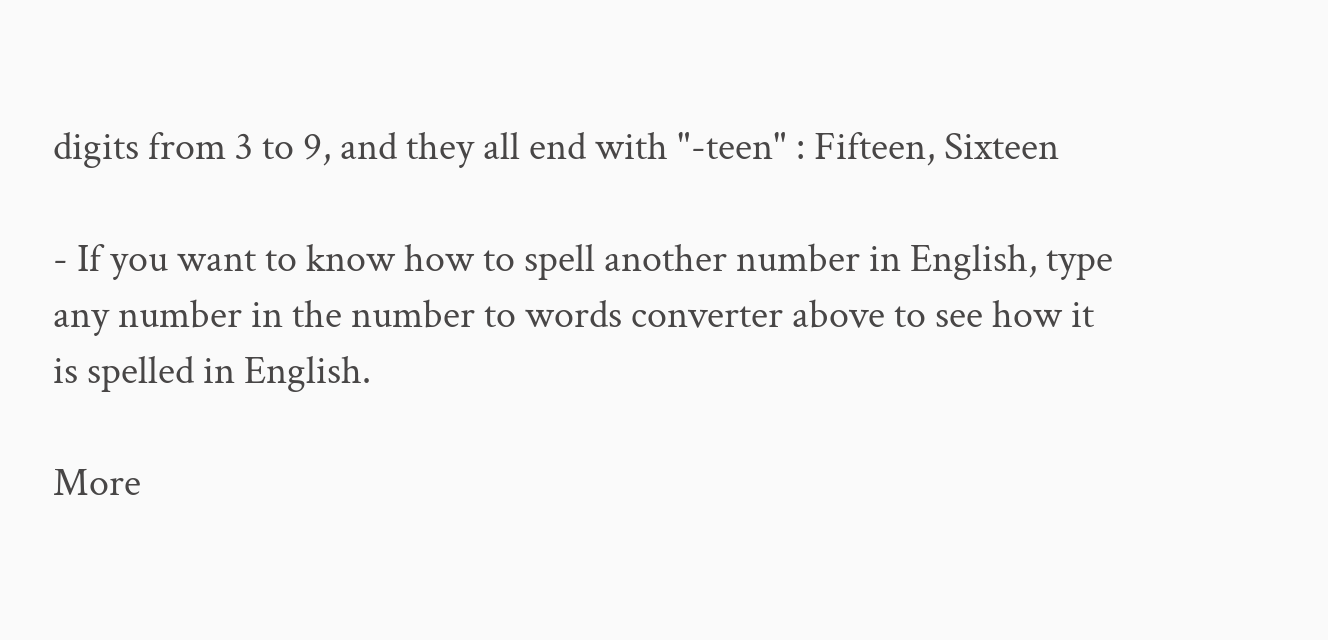digits from 3 to 9, and they all end with "-teen" : Fifteen, Sixteen

- If you want to know how to spell another number in English, type any number in the number to words converter above to see how it is spelled in English.

More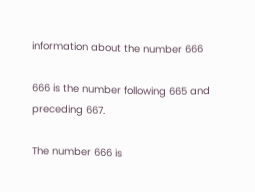information about the number 666

666 is the number following 665 and preceding 667.

The number 666 is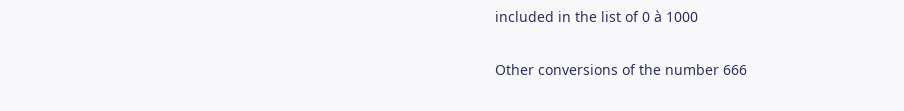included in the list of 0 à 1000

Other conversions of the number 666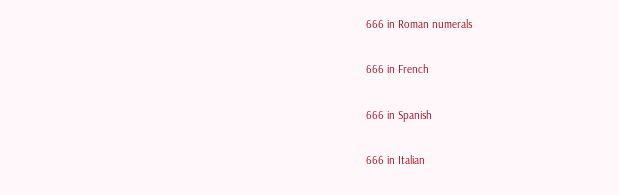666 in Roman numerals

666 in French

666 in Spanish

666 in Italian